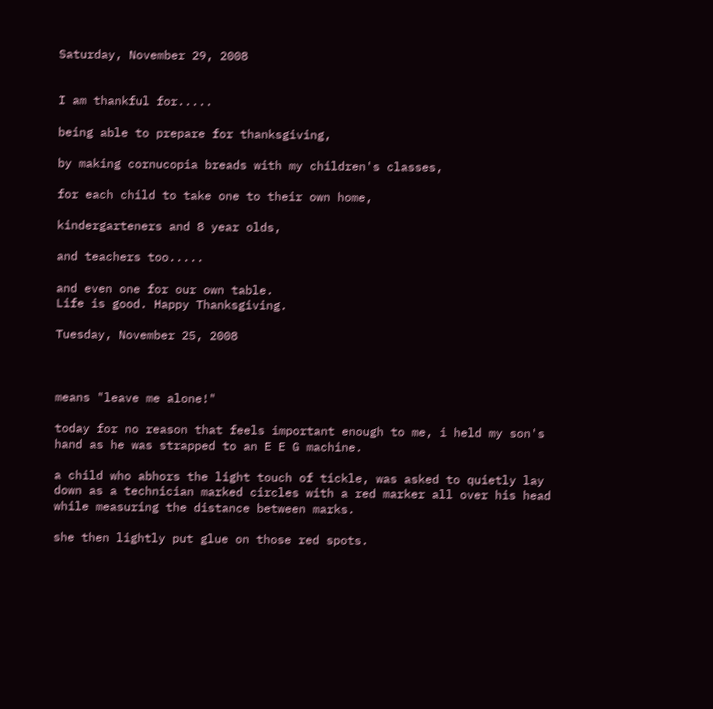Saturday, November 29, 2008


I am thankful for.....

being able to prepare for thanksgiving,

by making cornucopia breads with my children's classes,

for each child to take one to their own home,

kindergarteners and 8 year olds,

and teachers too.....

and even one for our own table.
Life is good. Happy Thanksgiving.

Tuesday, November 25, 2008



means "leave me alone!"

today for no reason that feels important enough to me, i held my son's hand as he was strapped to an E E G machine.

a child who abhors the light touch of tickle, was asked to quietly lay down as a technician marked circles with a red marker all over his head while measuring the distance between marks.

she then lightly put glue on those red spots.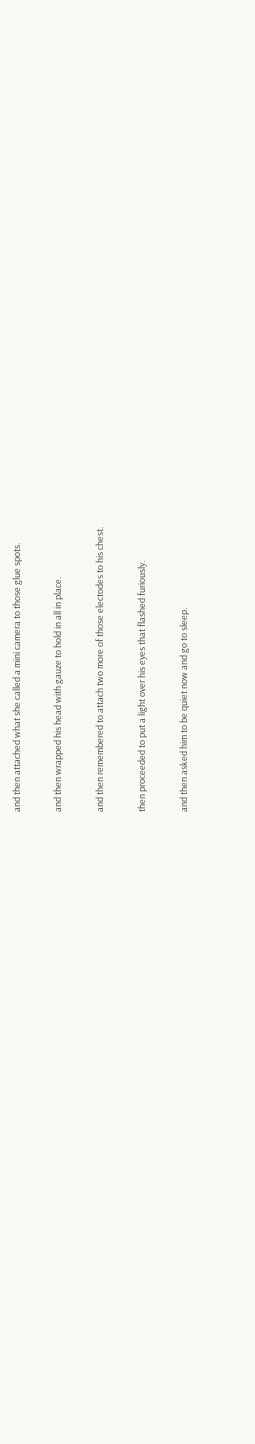and then attached what she called a mini camera to those glue spots.

and then wrapped his head with gauze to hold in all in place.

and then remembered to attach two more of those electodes to his chest.

then proceeded to put a light over his eyes that flashed furiously.

and then asked him to be quiet now and go to sleep.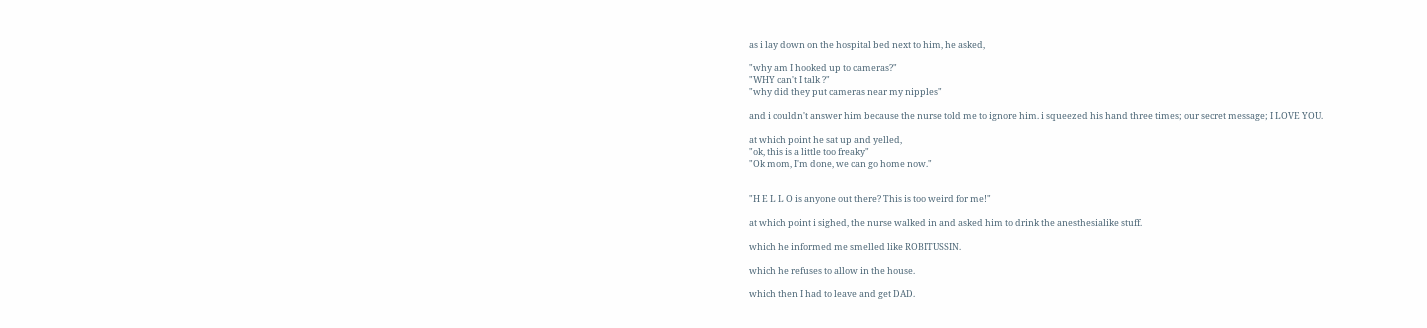as i lay down on the hospital bed next to him, he asked,

"why am I hooked up to cameras?"
"WHY can't I talk ?"
"why did they put cameras near my nipples"

and i couldn't answer him because the nurse told me to ignore him. i squeezed his hand three times; our secret message; I LOVE YOU.

at which point he sat up and yelled,
"ok, this is a little too freaky"
"Ok mom, I'm done, we can go home now."


"H E L L O is anyone out there? This is too weird for me!"

at which point i sighed, the nurse walked in and asked him to drink the anesthesialike stuff.

which he informed me smelled like ROBITUSSIN.

which he refuses to allow in the house.

which then I had to leave and get DAD.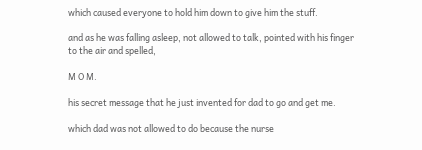which caused everyone to hold him down to give him the stuff.

and as he was falling asleep, not allowed to talk, pointed with his finger to the air and spelled,

M O M.

his secret message that he just invented for dad to go and get me.

which dad was not allowed to do because the nurse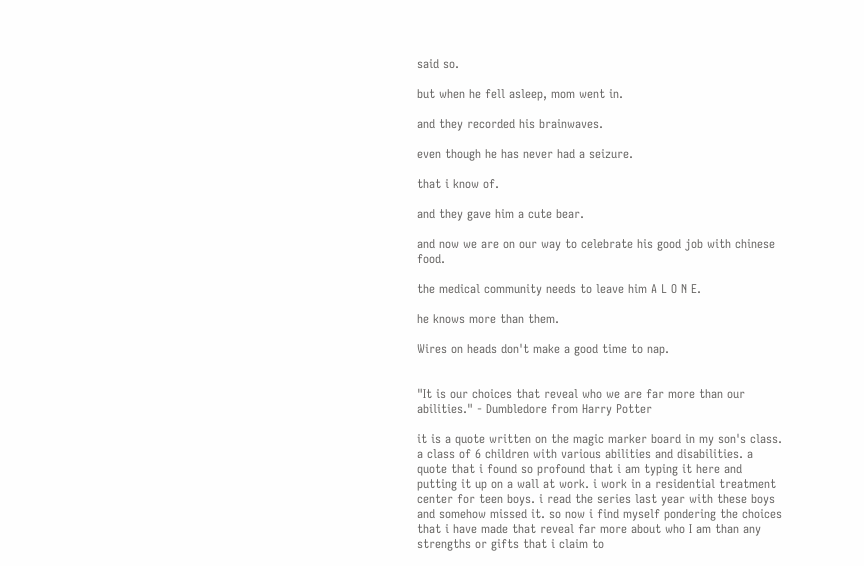said so.

but when he fell asleep, mom went in.

and they recorded his brainwaves.

even though he has never had a seizure.

that i know of.

and they gave him a cute bear.

and now we are on our way to celebrate his good job with chinese food.

the medical community needs to leave him A L O N E.

he knows more than them.

Wires on heads don't make a good time to nap.


"It is our choices that reveal who we are far more than our abilities." - Dumbledore from Harry Potter

it is a quote written on the magic marker board in my son's class. a class of 6 children with various abilities and disabilities. a quote that i found so profound that i am typing it here and putting it up on a wall at work. i work in a residential treatment center for teen boys. i read the series last year with these boys and somehow missed it. so now i find myself pondering the choices that i have made that reveal far more about who I am than any strengths or gifts that i claim to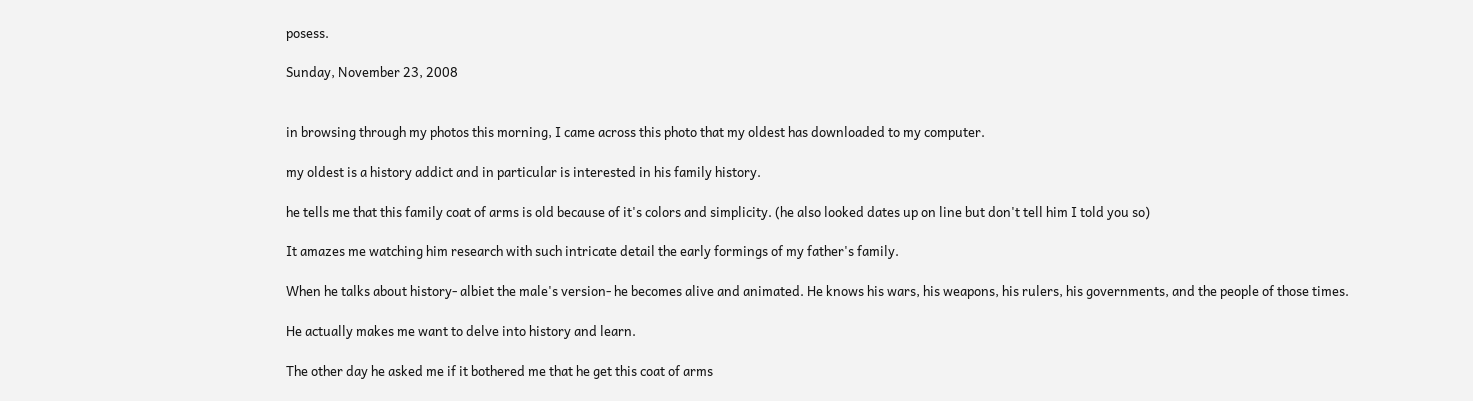posess.

Sunday, November 23, 2008


in browsing through my photos this morning, I came across this photo that my oldest has downloaded to my computer.

my oldest is a history addict and in particular is interested in his family history.

he tells me that this family coat of arms is old because of it's colors and simplicity. (he also looked dates up on line but don't tell him I told you so)

It amazes me watching him research with such intricate detail the early formings of my father's family.

When he talks about history- albiet the male's version- he becomes alive and animated. He knows his wars, his weapons, his rulers, his governments, and the people of those times.

He actually makes me want to delve into history and learn.

The other day he asked me if it bothered me that he get this coat of arms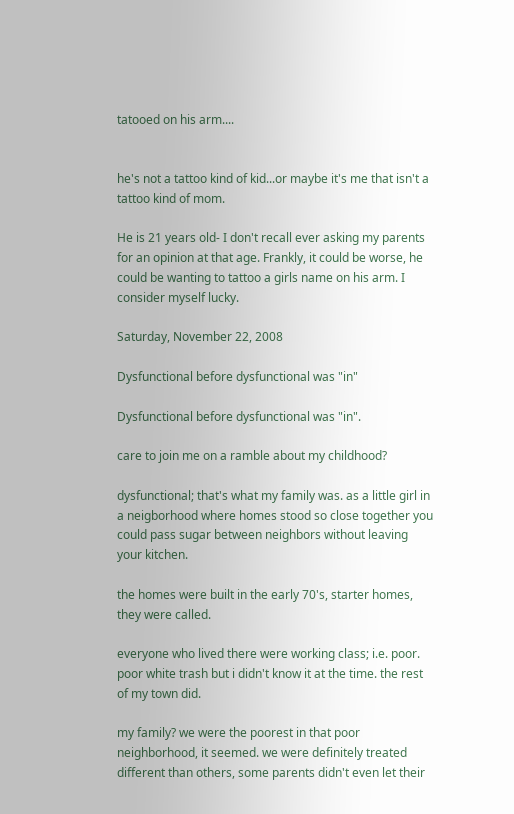tatooed on his arm....


he's not a tattoo kind of kid...or maybe it's me that isn't a tattoo kind of mom.

He is 21 years old- I don't recall ever asking my parents for an opinion at that age. Frankly, it could be worse, he could be wanting to tattoo a girls name on his arm. I consider myself lucky.

Saturday, November 22, 2008

Dysfunctional before dysfunctional was "in"

Dysfunctional before dysfunctional was "in".

care to join me on a ramble about my childhood?

dysfunctional; that's what my family was. as a little girl in a neigborhood where homes stood so close together you could pass sugar between neighbors without leaving your kitchen.

the homes were built in the early 70's, starter homes, they were called.

everyone who lived there were working class; i.e. poor. poor white trash but i didn't know it at the time. the rest of my town did.

my family? we were the poorest in that poor neighborhood, it seemed. we were definitely treated different than others, some parents didn't even let their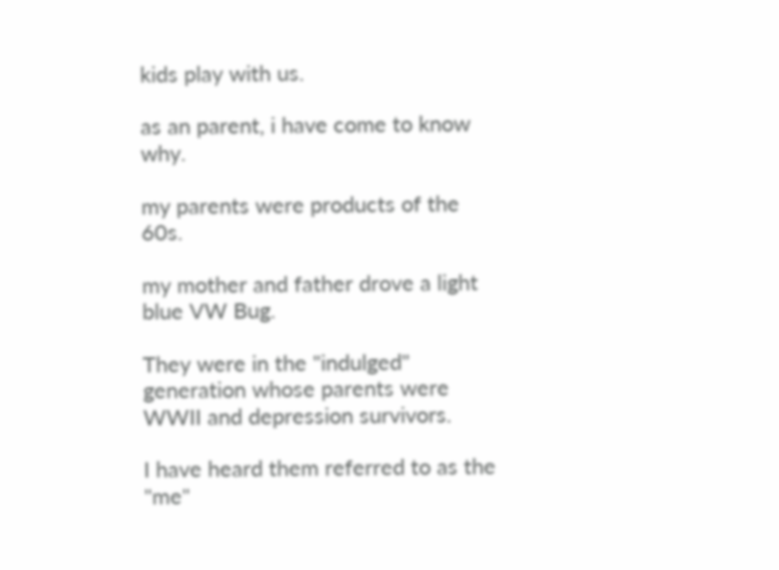kids play with us.

as an parent, i have come to know why.

my parents were products of the 60s.

my mother and father drove a light blue VW Bug.

They were in the "indulged" generation whose parents were WWII and depression survivors.

I have heard them referred to as the "me"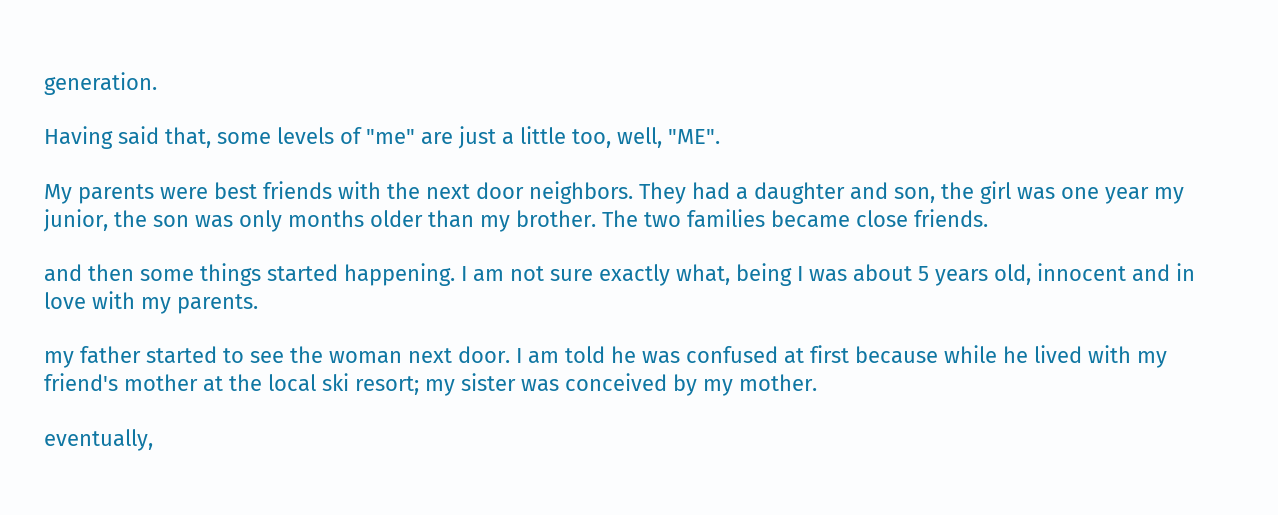generation.

Having said that, some levels of "me" are just a little too, well, "ME".

My parents were best friends with the next door neighbors. They had a daughter and son, the girl was one year my junior, the son was only months older than my brother. The two families became close friends.

and then some things started happening. I am not sure exactly what, being I was about 5 years old, innocent and in love with my parents.

my father started to see the woman next door. I am told he was confused at first because while he lived with my friend's mother at the local ski resort; my sister was conceived by my mother.

eventually,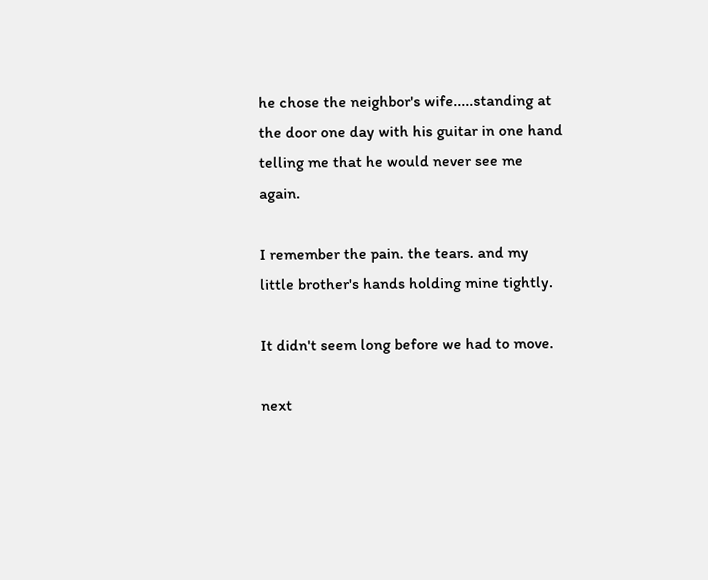he chose the neighbor's wife.....standing at the door one day with his guitar in one hand telling me that he would never see me again.

I remember the pain. the tears. and my little brother's hands holding mine tightly.

It didn't seem long before we had to move.

next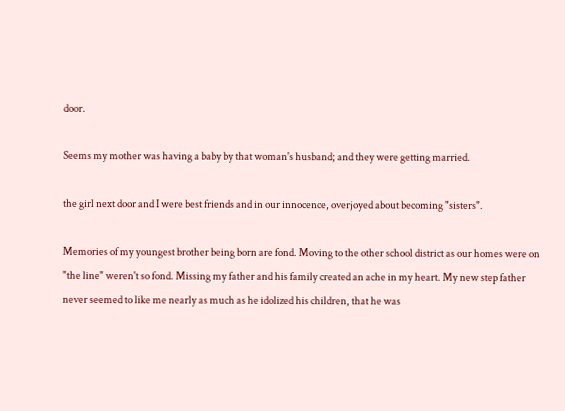door.

Seems my mother was having a baby by that woman's husband; and they were getting married.

the girl next door and I were best friends and in our innocence, overjoyed about becoming "sisters".

Memories of my youngest brother being born are fond. Moving to the other school district as our homes were on "the line" weren't so fond. Missing my father and his family created an ache in my heart. My new step father never seemed to like me nearly as much as he idolized his children, that he was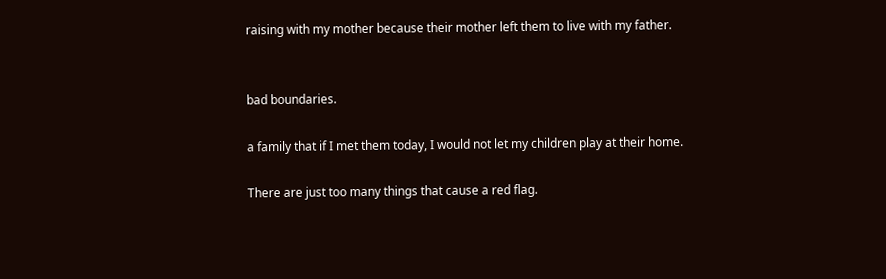raising with my mother because their mother left them to live with my father.


bad boundaries.

a family that if I met them today, I would not let my children play at their home.

There are just too many things that cause a red flag.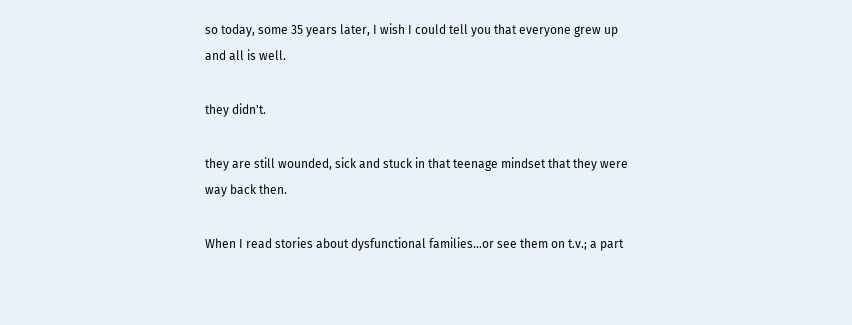so today, some 35 years later, I wish I could tell you that everyone grew up and all is well.

they didn't.

they are still wounded, sick and stuck in that teenage mindset that they were way back then.

When I read stories about dysfunctional families...or see them on t.v.; a part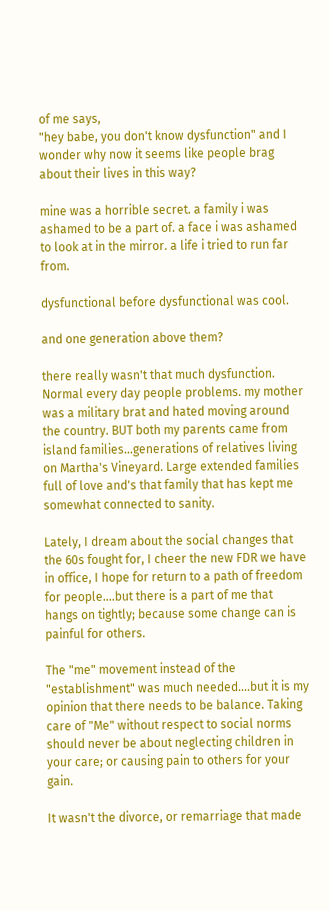of me says,
"hey babe, you don't know dysfunction" and I wonder why now it seems like people brag about their lives in this way?

mine was a horrible secret. a family i was ashamed to be a part of. a face i was ashamed to look at in the mirror. a life i tried to run far from.

dysfunctional before dysfunctional was cool.

and one generation above them?

there really wasn't that much dysfunction. Normal every day people problems. my mother was a military brat and hated moving around the country. BUT both my parents came from island families...generations of relatives living on Martha's Vineyard. Large extended families full of love and's that family that has kept me somewhat connected to sanity.

Lately, I dream about the social changes that the 60s fought for, I cheer the new FDR we have in office, I hope for return to a path of freedom for people....but there is a part of me that hangs on tightly; because some change can is painful for others.

The "me" movement instead of the "establishment" was much needed....but it is my opinion that there needs to be balance. Taking care of "Me" without respect to social norms should never be about neglecting children in your care; or causing pain to others for your gain.

It wasn't the divorce, or remarriage that made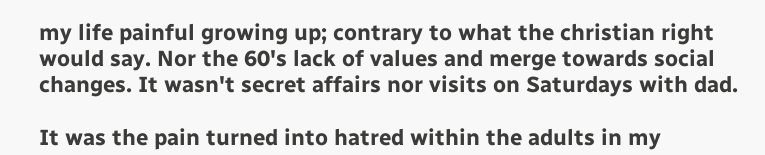my life painful growing up; contrary to what the christian right would say. Nor the 60's lack of values and merge towards social changes. It wasn't secret affairs nor visits on Saturdays with dad.

It was the pain turned into hatred within the adults in my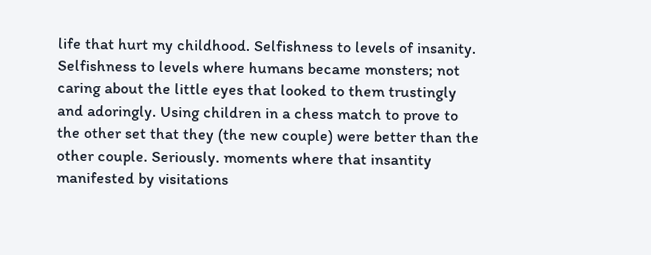life that hurt my childhood. Selfishness to levels of insanity. Selfishness to levels where humans became monsters; not caring about the little eyes that looked to them trustingly and adoringly. Using children in a chess match to prove to the other set that they (the new couple) were better than the other couple. Seriously. moments where that insantity manifested by visitations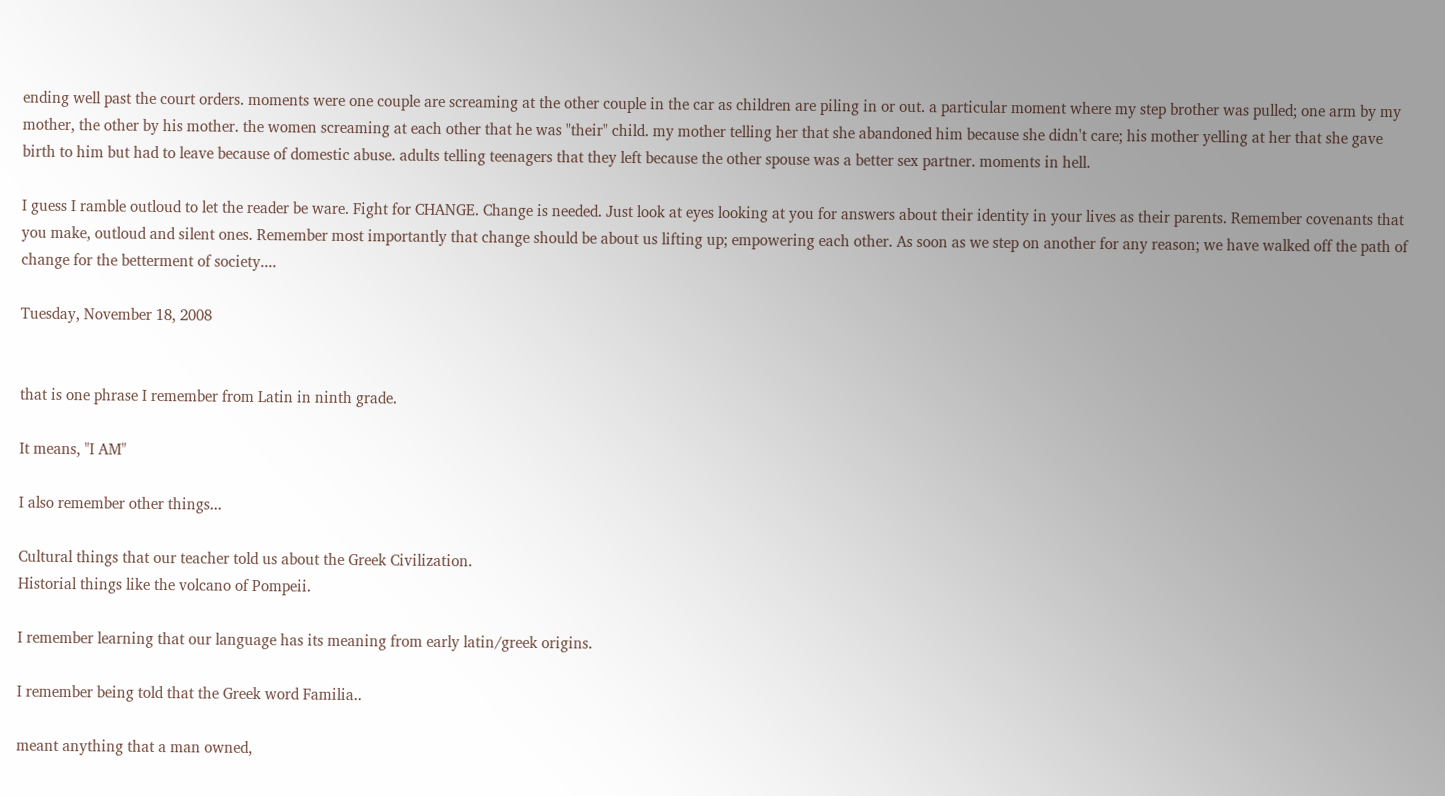ending well past the court orders. moments were one couple are screaming at the other couple in the car as children are piling in or out. a particular moment where my step brother was pulled; one arm by my mother, the other by his mother. the women screaming at each other that he was "their" child. my mother telling her that she abandoned him because she didn't care; his mother yelling at her that she gave birth to him but had to leave because of domestic abuse. adults telling teenagers that they left because the other spouse was a better sex partner. moments in hell.

I guess I ramble outloud to let the reader be ware. Fight for CHANGE. Change is needed. Just look at eyes looking at you for answers about their identity in your lives as their parents. Remember covenants that you make, outloud and silent ones. Remember most importantly that change should be about us lifting up; empowering each other. As soon as we step on another for any reason; we have walked off the path of change for the betterment of society....

Tuesday, November 18, 2008


that is one phrase I remember from Latin in ninth grade.

It means, "I AM"

I also remember other things...

Cultural things that our teacher told us about the Greek Civilization.
Historial things like the volcano of Pompeii.

I remember learning that our language has its meaning from early latin/greek origins.

I remember being told that the Greek word Familia..

meant anything that a man owned,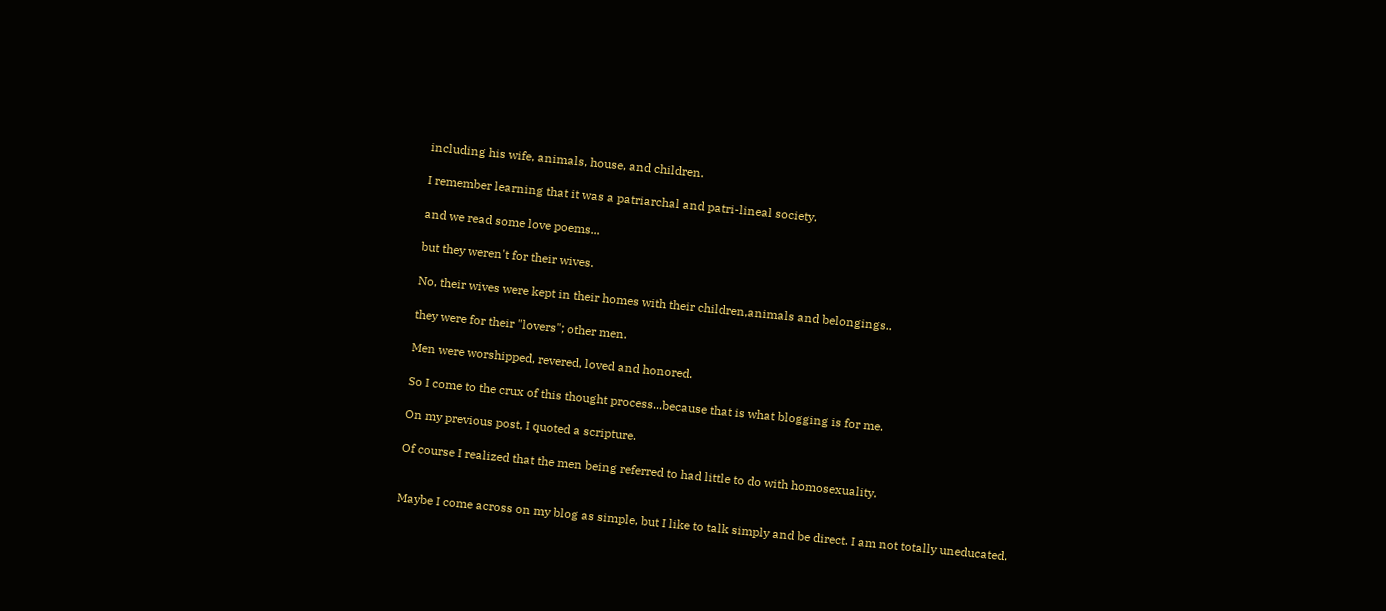including his wife, animals, house, and children.

I remember learning that it was a patriarchal and patri-lineal society.

and we read some love poems...

but they weren't for their wives.

No, their wives were kept in their homes with their children,animals and belongings..

they were for their "lovers"; other men.

Men were worshipped, revered, loved and honored.

So I come to the crux of this thought process...because that is what blogging is for me.

On my previous post, I quoted a scripture.

Of course I realized that the men being referred to had little to do with homosexuality.


Maybe I come across on my blog as simple, but I like to talk simply and be direct. I am not totally uneducated.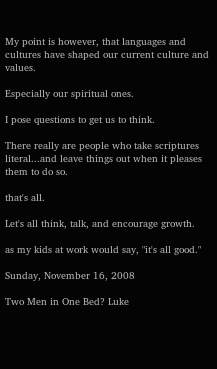My point is however, that languages and cultures have shaped our current culture and values.

Especially our spiritual ones.

I pose questions to get us to think.

There really are people who take scriptures literal...and leave things out when it pleases them to do so.

that's all.

Let's all think, talk, and encourage growth.

as my kids at work would say, "it's all good."

Sunday, November 16, 2008

Two Men in One Bed? Luke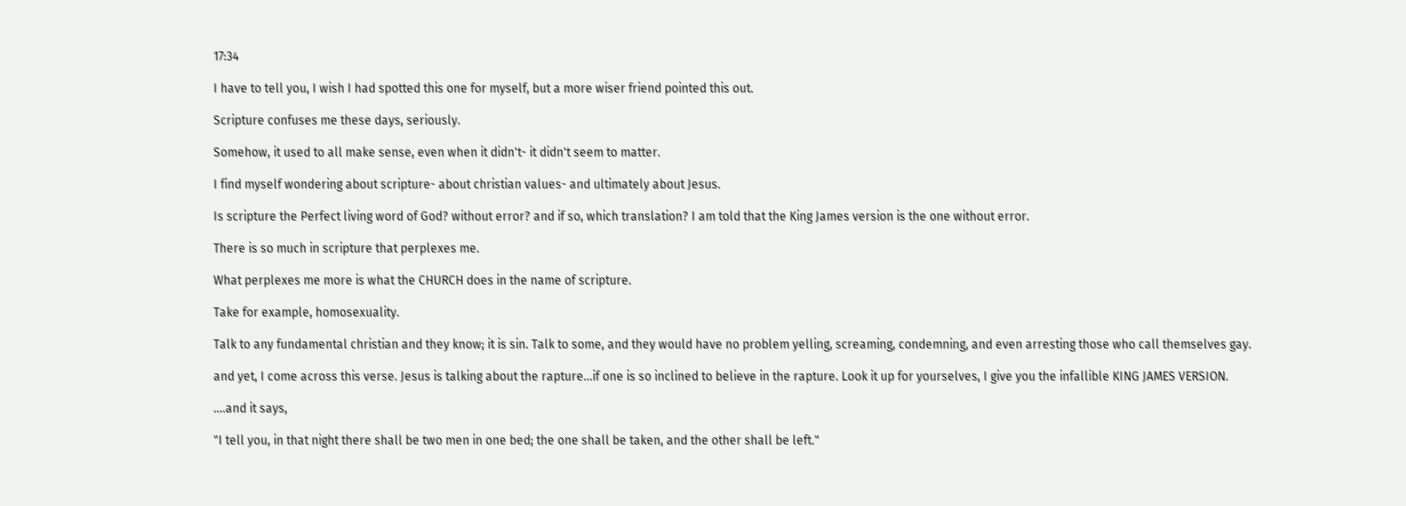17:34

I have to tell you, I wish I had spotted this one for myself, but a more wiser friend pointed this out.

Scripture confuses me these days, seriously.

Somehow, it used to all make sense, even when it didn't- it didn't seem to matter.

I find myself wondering about scripture- about christian values- and ultimately about Jesus.

Is scripture the Perfect living word of God? without error? and if so, which translation? I am told that the King James version is the one without error.

There is so much in scripture that perplexes me.

What perplexes me more is what the CHURCH does in the name of scripture.

Take for example, homosexuality.

Talk to any fundamental christian and they know; it is sin. Talk to some, and they would have no problem yelling, screaming, condemning, and even arresting those who call themselves gay.

and yet, I come across this verse. Jesus is talking about the rapture...if one is so inclined to believe in the rapture. Look it up for yourselves, I give you the infallible KING JAMES VERSION.

....and it says,

"I tell you, in that night there shall be two men in one bed; the one shall be taken, and the other shall be left."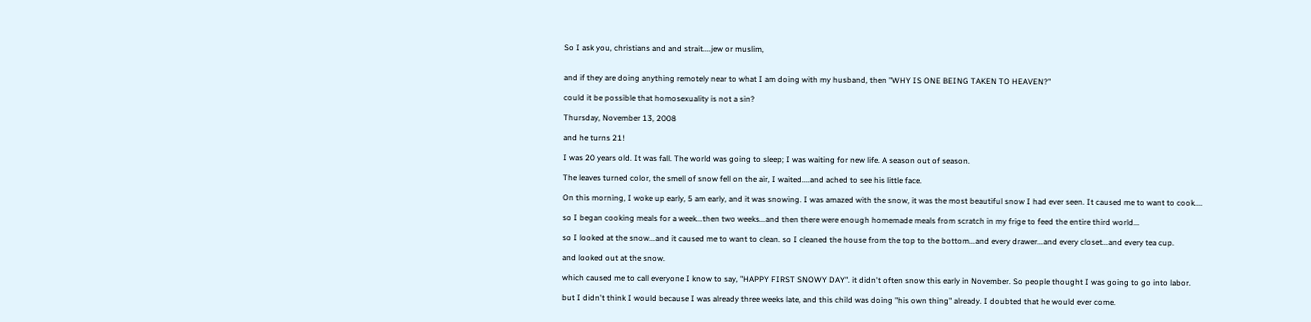So I ask you, christians and and strait....jew or muslim,


and if they are doing anything remotely near to what I am doing with my husband, then "WHY IS ONE BEING TAKEN TO HEAVEN?"

could it be possible that homosexuality is not a sin?

Thursday, November 13, 2008

and he turns 21!

I was 20 years old. It was fall. The world was going to sleep; I was waiting for new life. A season out of season.

The leaves turned color, the smell of snow fell on the air, I waited....and ached to see his little face.

On this morning, I woke up early, 5 am early, and it was snowing. I was amazed with the snow, it was the most beautiful snow I had ever seen. It caused me to want to cook....

so I began cooking meals for a week...then two weeks...and then there were enough homemade meals from scratch in my frige to feed the entire third world...

so I looked at the snow...and it caused me to want to clean. so I cleaned the house from the top to the bottom...and every drawer...and every closet...and every tea cup.

and looked out at the snow.

which caused me to call everyone I know to say, "HAPPY FIRST SNOWY DAY". it didn't often snow this early in November. So people thought I was going to go into labor.

but I didn't think I would because I was already three weeks late, and this child was doing "his own thing" already. I doubted that he would ever come.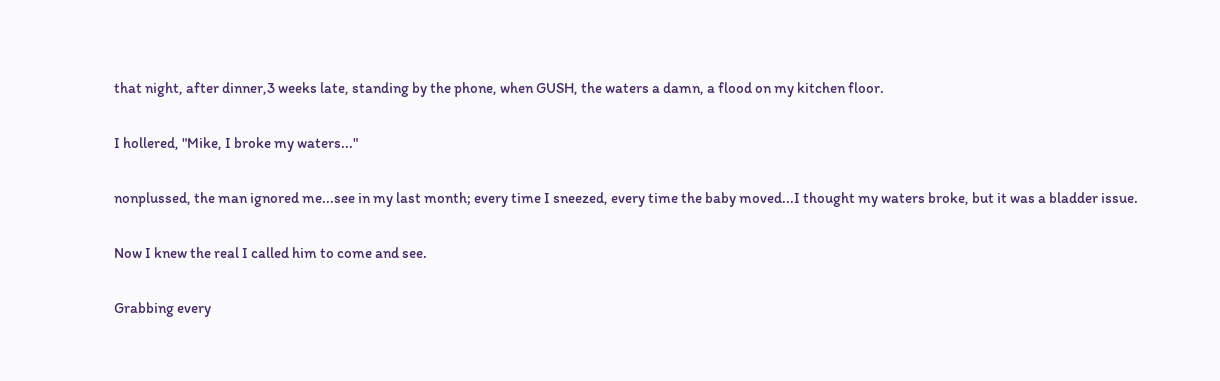that night, after dinner,3 weeks late, standing by the phone, when GUSH, the waters a damn, a flood on my kitchen floor.

I hollered, "Mike, I broke my waters..."

nonplussed, the man ignored me...see in my last month; every time I sneezed, every time the baby moved...I thought my waters broke, but it was a bladder issue.

Now I knew the real I called him to come and see.

Grabbing every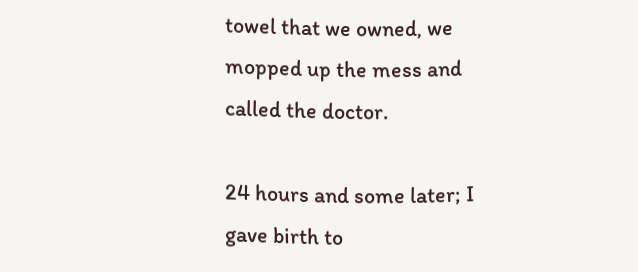towel that we owned, we mopped up the mess and called the doctor.

24 hours and some later; I gave birth to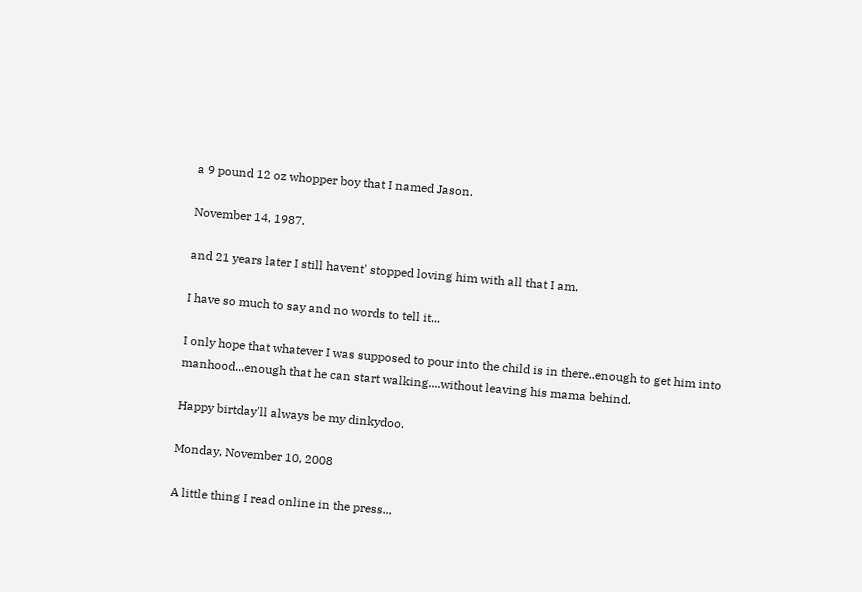a 9 pound 12 oz whopper boy that I named Jason.

November 14, 1987.

and 21 years later I still havent' stopped loving him with all that I am.

I have so much to say and no words to tell it...

I only hope that whatever I was supposed to pour into the child is in there..enough to get him into manhood...enough that he can start walking....without leaving his mama behind.

Happy birtday'll always be my dinkydoo.

Monday, November 10, 2008

A little thing I read online in the press...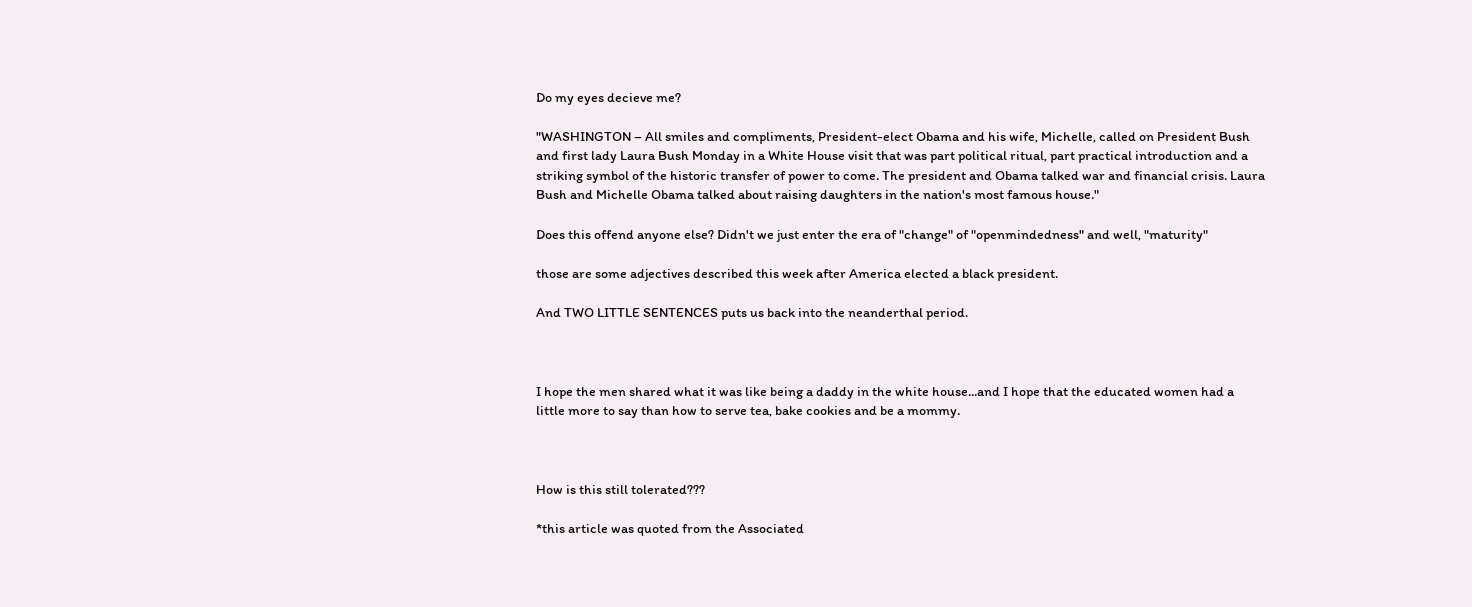Do my eyes decieve me?

"WASHINGTON – All smiles and compliments, President-elect Obama and his wife, Michelle, called on President Bush and first lady Laura Bush Monday in a White House visit that was part political ritual, part practical introduction and a striking symbol of the historic transfer of power to come. The president and Obama talked war and financial crisis. Laura Bush and Michelle Obama talked about raising daughters in the nation's most famous house."

Does this offend anyone else? Didn't we just enter the era of "change" of "openmindedness" and well, "maturity"

those are some adjectives described this week after America elected a black president.

And TWO LITTLE SENTENCES puts us back into the neanderthal period.



I hope the men shared what it was like being a daddy in the white house...and I hope that the educated women had a little more to say than how to serve tea, bake cookies and be a mommy.



How is this still tolerated???

*this article was quoted from the Associated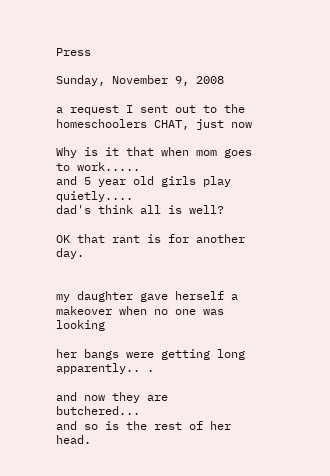Press

Sunday, November 9, 2008

a request I sent out to the homeschoolers CHAT, just now

Why is it that when mom goes to work.....
and 5 year old girls play quietly....
dad's think all is well?

OK that rant is for another day.


my daughter gave herself a makeover when no one was looking

her bangs were getting long apparently.. .

and now they are butchered...
and so is the rest of her head.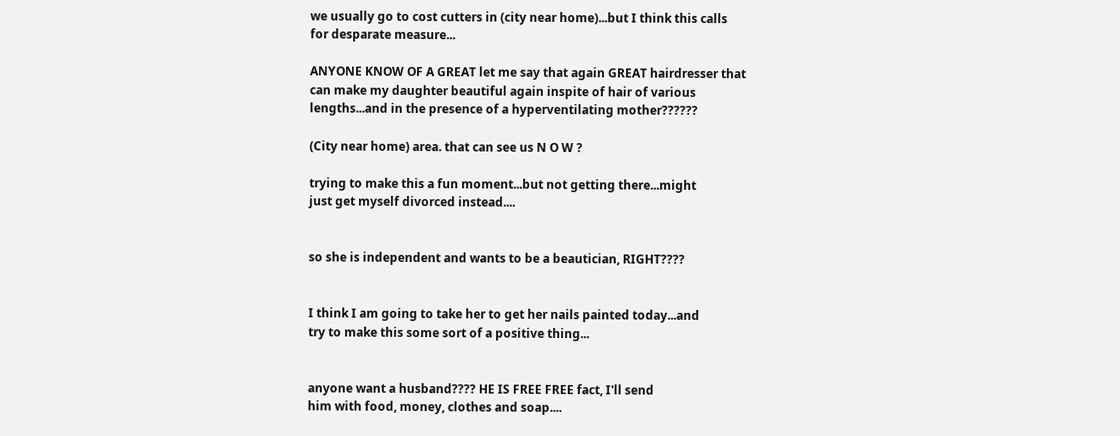we usually go to cost cutters in (city near home)...but I think this calls
for desparate measure...

ANYONE KNOW OF A GREAT let me say that again GREAT hairdresser that
can make my daughter beautiful again inspite of hair of various
lengths...and in the presence of a hyperventilating mother??????

(City near home) area. that can see us N O W ?

trying to make this a fun moment...but not getting there...might
just get myself divorced instead....


so she is independent and wants to be a beautician, RIGHT????


I think I am going to take her to get her nails painted today...and
try to make this some sort of a positive thing...


anyone want a husband???? HE IS FREE FREE fact, I'll send
him with food, money, clothes and soap....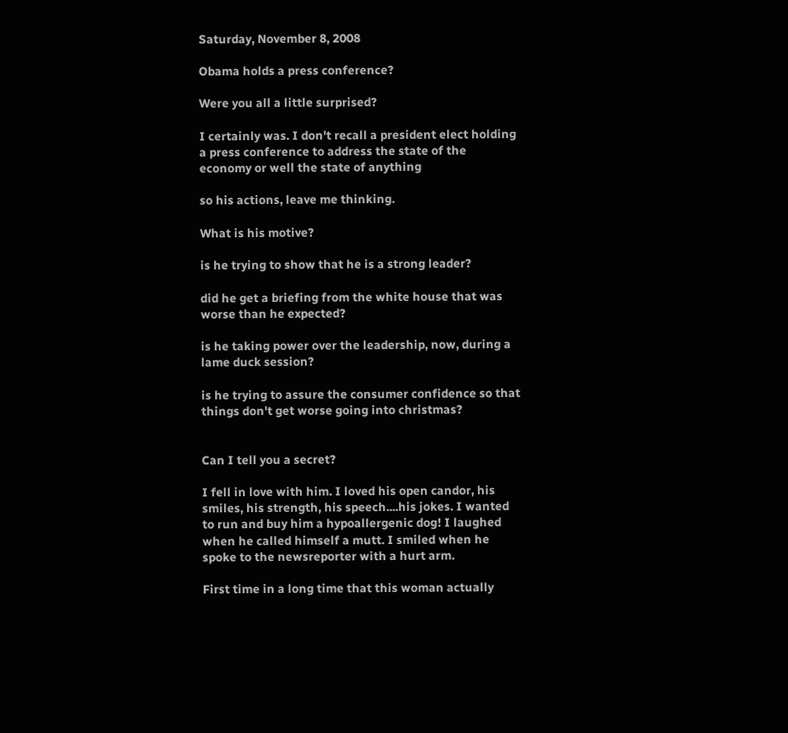Saturday, November 8, 2008

Obama holds a press conference?

Were you all a little surprised?

I certainly was. I don't recall a president elect holding a press conference to address the state of the economy or well the state of anything

so his actions, leave me thinking.

What is his motive?

is he trying to show that he is a strong leader?

did he get a briefing from the white house that was worse than he expected?

is he taking power over the leadership, now, during a lame duck session?

is he trying to assure the consumer confidence so that things don't get worse going into christmas?


Can I tell you a secret?

I fell in love with him. I loved his open candor, his smiles, his strength, his speech....his jokes. I wanted to run and buy him a hypoallergenic dog! I laughed when he called himself a mutt. I smiled when he spoke to the newsreporter with a hurt arm.

First time in a long time that this woman actually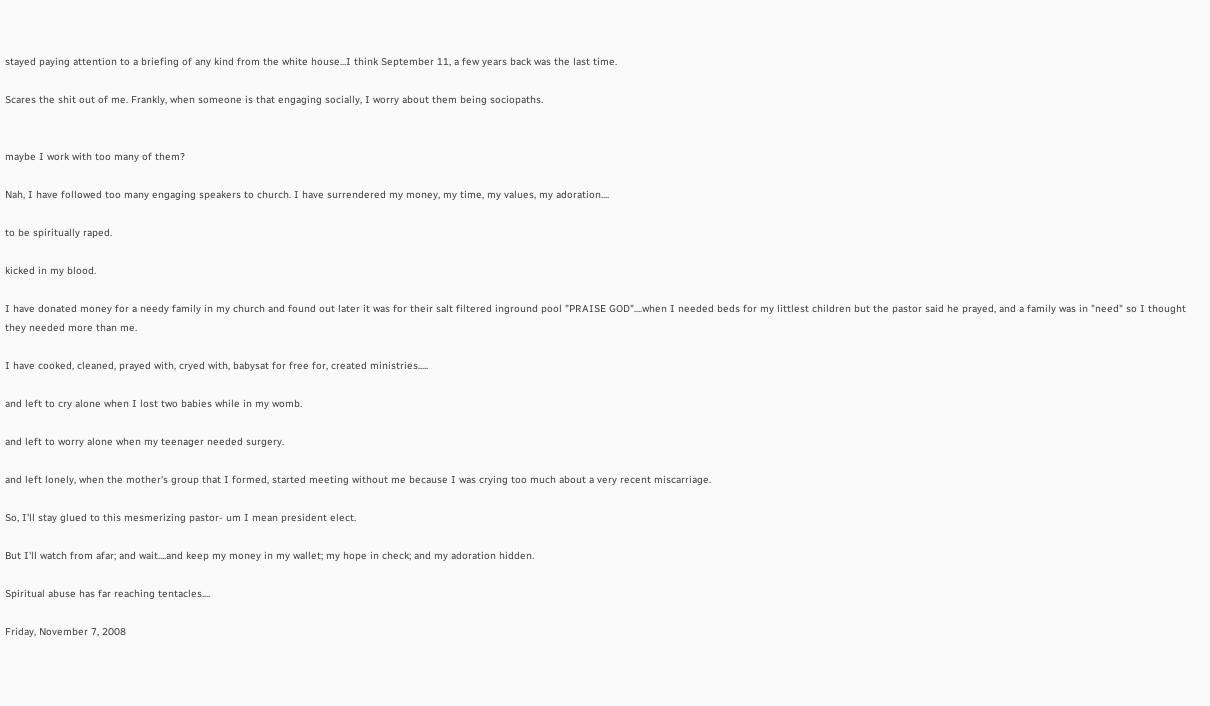stayed paying attention to a briefing of any kind from the white house...I think September 11, a few years back was the last time.

Scares the shit out of me. Frankly, when someone is that engaging socially, I worry about them being sociopaths.


maybe I work with too many of them?

Nah, I have followed too many engaging speakers to church. I have surrendered my money, my time, my values, my adoration....

to be spiritually raped.

kicked in my blood.

I have donated money for a needy family in my church and found out later it was for their salt filtered inground pool "PRAISE GOD"....when I needed beds for my littlest children but the pastor said he prayed, and a family was in "need" so I thought they needed more than me.

I have cooked, cleaned, prayed with, cryed with, babysat for free for, created ministries.....

and left to cry alone when I lost two babies while in my womb.

and left to worry alone when my teenager needed surgery.

and left lonely, when the mother's group that I formed, started meeting without me because I was crying too much about a very recent miscarriage.

So, I'll stay glued to this mesmerizing pastor- um I mean president elect.

But I'll watch from afar; and wait....and keep my money in my wallet; my hope in check; and my adoration hidden.

Spiritual abuse has far reaching tentacles....

Friday, November 7, 2008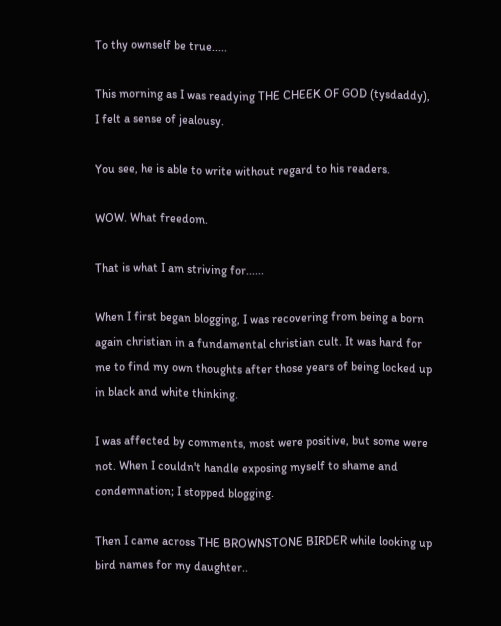To thy ownself be true.....

This morning as I was readying THE CHEEK OF GOD (tysdaddy),
I felt a sense of jealousy.

You see, he is able to write without regard to his readers.

WOW. What freedom.

That is what I am striving for......

When I first began blogging, I was recovering from being a born again christian in a fundamental christian cult. It was hard for me to find my own thoughts after those years of being locked up in black and white thinking.

I was affected by comments, most were positive, but some were not. When I couldn't handle exposing myself to shame and condemnation; I stopped blogging.

Then I came across THE BROWNSTONE BIRDER while looking up bird names for my daughter..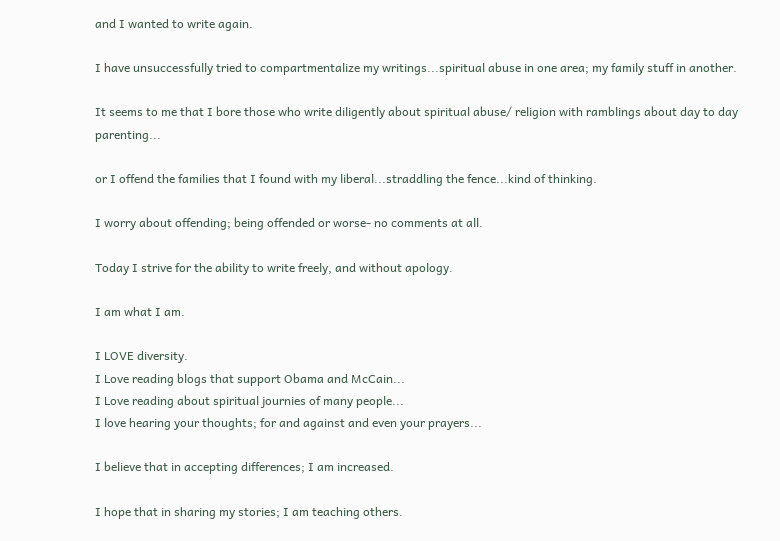and I wanted to write again.

I have unsuccessfully tried to compartmentalize my writings...spiritual abuse in one area; my family stuff in another.

It seems to me that I bore those who write diligently about spiritual abuse/ religion with ramblings about day to day parenting...

or I offend the families that I found with my liberal...straddling the fence...kind of thinking.

I worry about offending; being offended or worse- no comments at all.

Today I strive for the ability to write freely, and without apology.

I am what I am.

I LOVE diversity.
I Love reading blogs that support Obama and McCain...
I Love reading about spiritual journies of many people...
I love hearing your thoughts; for and against and even your prayers...

I believe that in accepting differences; I am increased.

I hope that in sharing my stories; I am teaching others.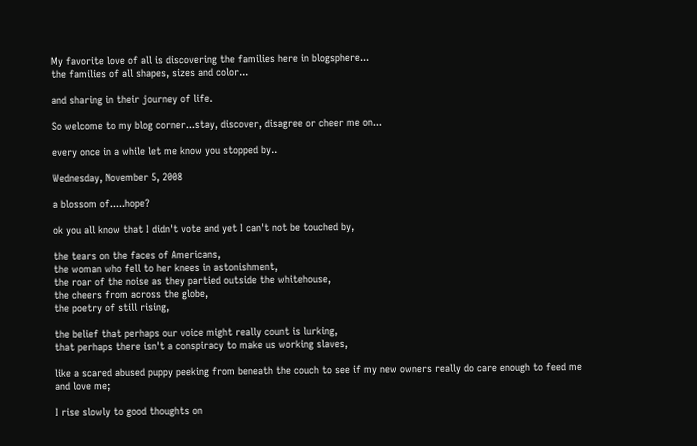My favorite love of all is discovering the families here in blogsphere...
the families of all shapes, sizes and color...

and sharing in their journey of life.

So welcome to my blog corner...stay, discover, disagree or cheer me on...

every once in a while let me know you stopped by..

Wednesday, November 5, 2008

a blossom of.....hope?

ok you all know that I didn't vote and yet I can't not be touched by,

the tears on the faces of Americans,
the woman who fell to her knees in astonishment,
the roar of the noise as they partied outside the whitehouse,
the cheers from across the globe,
the poetry of still rising,

the belief that perhaps our voice might really count is lurking,
that perhaps there isn't a conspiracy to make us working slaves,

like a scared abused puppy peeking from beneath the couch to see if my new owners really do care enough to feed me and love me;

I rise slowly to good thoughts on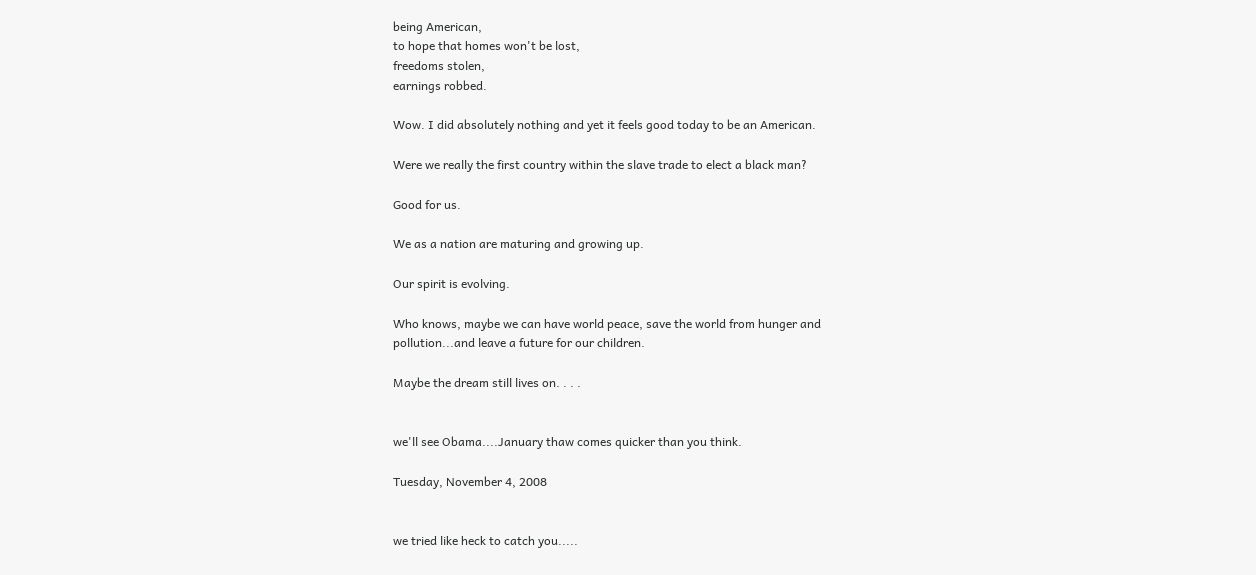being American,
to hope that homes won't be lost,
freedoms stolen,
earnings robbed.

Wow. I did absolutely nothing and yet it feels good today to be an American.

Were we really the first country within the slave trade to elect a black man?

Good for us.

We as a nation are maturing and growing up.

Our spirit is evolving.

Who knows, maybe we can have world peace, save the world from hunger and pollution...and leave a future for our children.

Maybe the dream still lives on. . . .


we'll see Obama....January thaw comes quicker than you think.

Tuesday, November 4, 2008


we tried like heck to catch you.....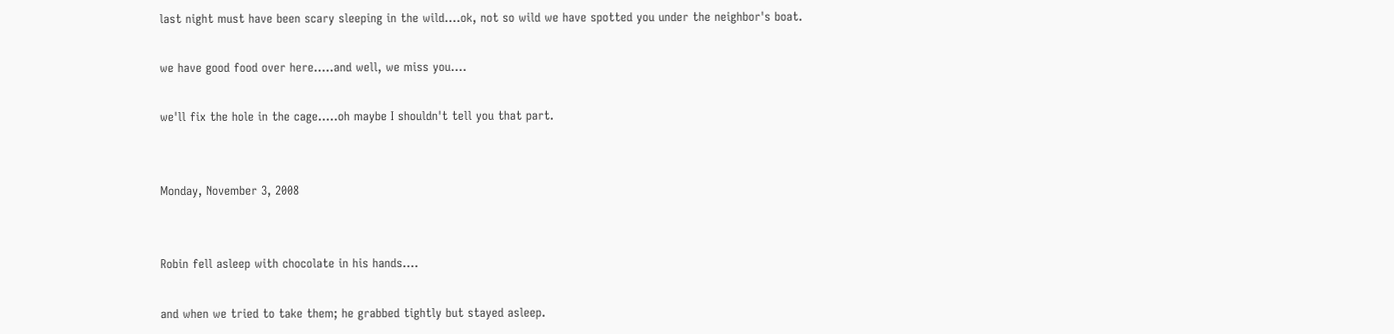last night must have been scary sleeping in the wild....ok, not so wild we have spotted you under the neighbor's boat.

we have good food over here.....and well, we miss you....

we'll fix the hole in the cage.....oh maybe I shouldn't tell you that part.


Monday, November 3, 2008


Robin fell asleep with chocolate in his hands....

and when we tried to take them; he grabbed tightly but stayed asleep.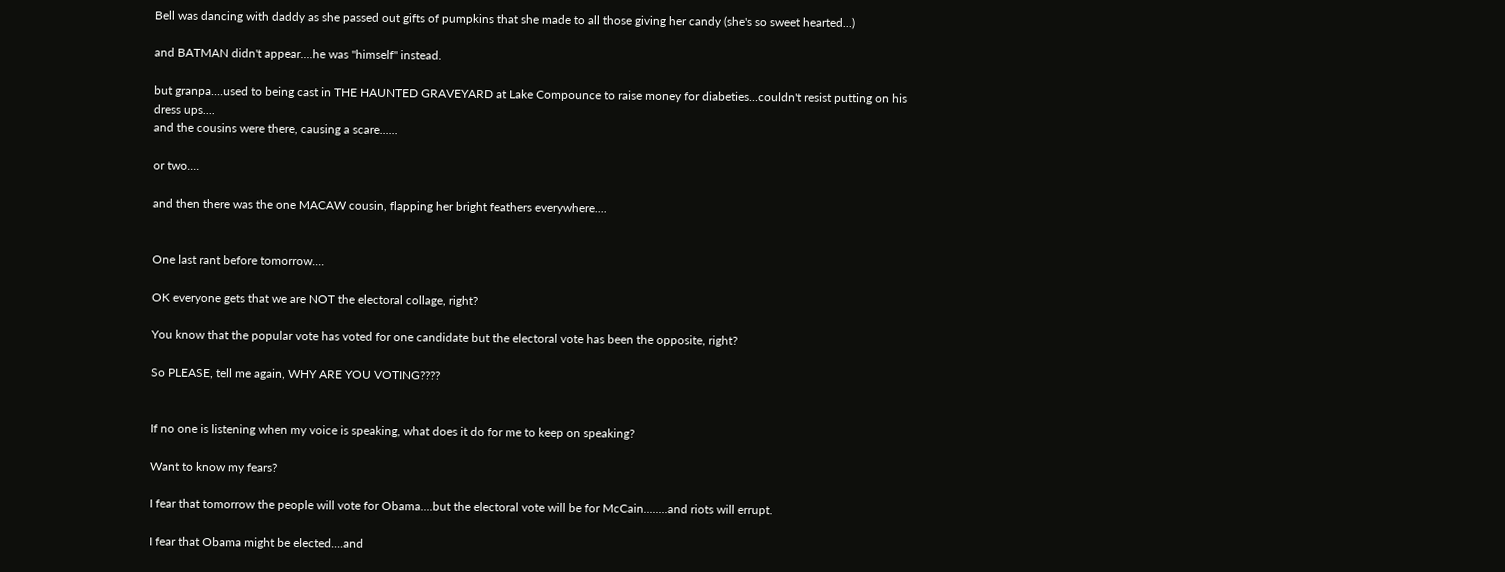Bell was dancing with daddy as she passed out gifts of pumpkins that she made to all those giving her candy (she's so sweet hearted...)

and BATMAN didn't appear....he was "himself" instead.

but granpa....used to being cast in THE HAUNTED GRAVEYARD at Lake Compounce to raise money for diabeties...couldn't resist putting on his dress ups....
and the cousins were there, causing a scare......

or two....

and then there was the one MACAW cousin, flapping her bright feathers everywhere....


One last rant before tomorrow....

OK everyone gets that we are NOT the electoral collage, right?

You know that the popular vote has voted for one candidate but the electoral vote has been the opposite, right?

So PLEASE, tell me again, WHY ARE YOU VOTING????


If no one is listening when my voice is speaking, what does it do for me to keep on speaking?

Want to know my fears?

I fear that tomorrow the people will vote for Obama....but the electoral vote will be for McCain........and riots will errupt.

I fear that Obama might be elected....and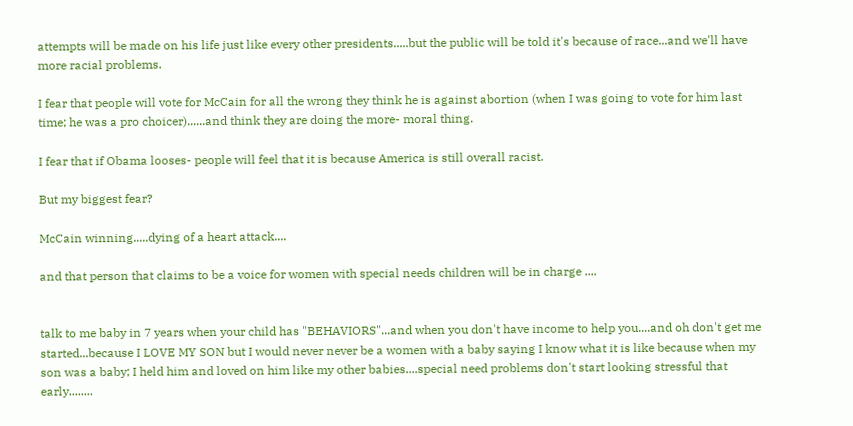attempts will be made on his life just like every other presidents.....but the public will be told it's because of race...and we'll have more racial problems.

I fear that people will vote for McCain for all the wrong they think he is against abortion (when I was going to vote for him last time; he was a pro choicer)......and think they are doing the more- moral thing.

I fear that if Obama looses- people will feel that it is because America is still overall racist.

But my biggest fear?

McCain winning.....dying of a heart attack....

and that person that claims to be a voice for women with special needs children will be in charge ....


talk to me baby in 7 years when your child has "BEHAVIORS"...and when you don't have income to help you....and oh don't get me started...because I LOVE MY SON but I would never never be a women with a baby saying I know what it is like because when my son was a baby; I held him and loved on him like my other babies....special need problems don't start looking stressful that early........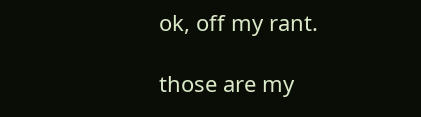ok, off my rant.

those are my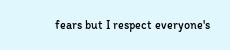fears but I respect everyone's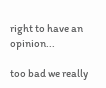right to have an opinion...

too bad we really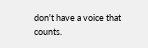don't have a voice that counts.